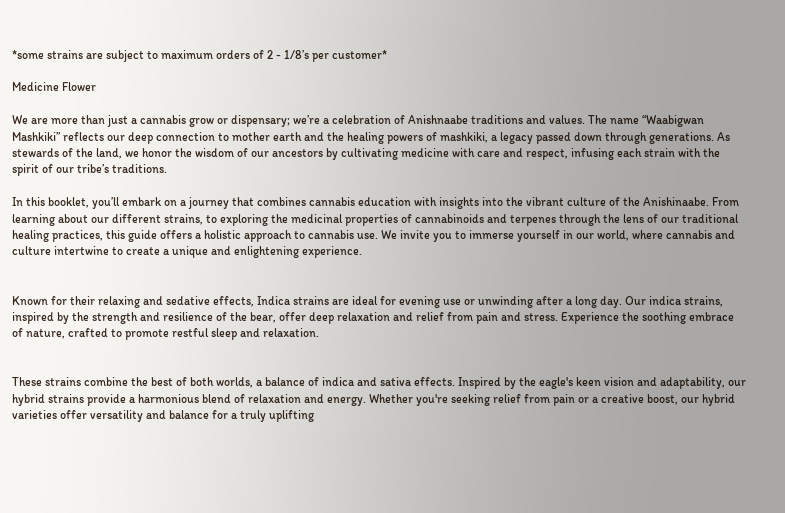*some strains are subject to maximum orders of 2 - 1/8’s per customer*

Medicine Flower

We are more than just a cannabis grow or dispensary; we’re a celebration of Anishnaabe traditions and values. The name “Waabigwan Mashkiki” reflects our deep connection to mother earth and the healing powers of mashkiki, a legacy passed down through generations. As stewards of the land, we honor the wisdom of our ancestors by cultivating medicine with care and respect, infusing each strain with the spirit of our tribe’s traditions.

In this booklet, you’ll embark on a journey that combines cannabis education with insights into the vibrant culture of the Anishinaabe. From learning about our different strains, to exploring the medicinal properties of cannabinoids and terpenes through the lens of our traditional healing practices, this guide offers a holistic approach to cannabis use. We invite you to immerse yourself in our world, where cannabis and culture intertwine to create a unique and enlightening experience.


Known for their relaxing and sedative effects, Indica strains are ideal for evening use or unwinding after a long day. Our indica strains, inspired by the strength and resilience of the bear, offer deep relaxation and relief from pain and stress. Experience the soothing embrace of nature, crafted to promote restful sleep and relaxation.


These strains combine the best of both worlds, a balance of indica and sativa effects. Inspired by the eagle's keen vision and adaptability, our hybrid strains provide a harmonious blend of relaxation and energy. Whether you're seeking relief from pain or a creative boost, our hybrid varieties offer versatility and balance for a truly uplifting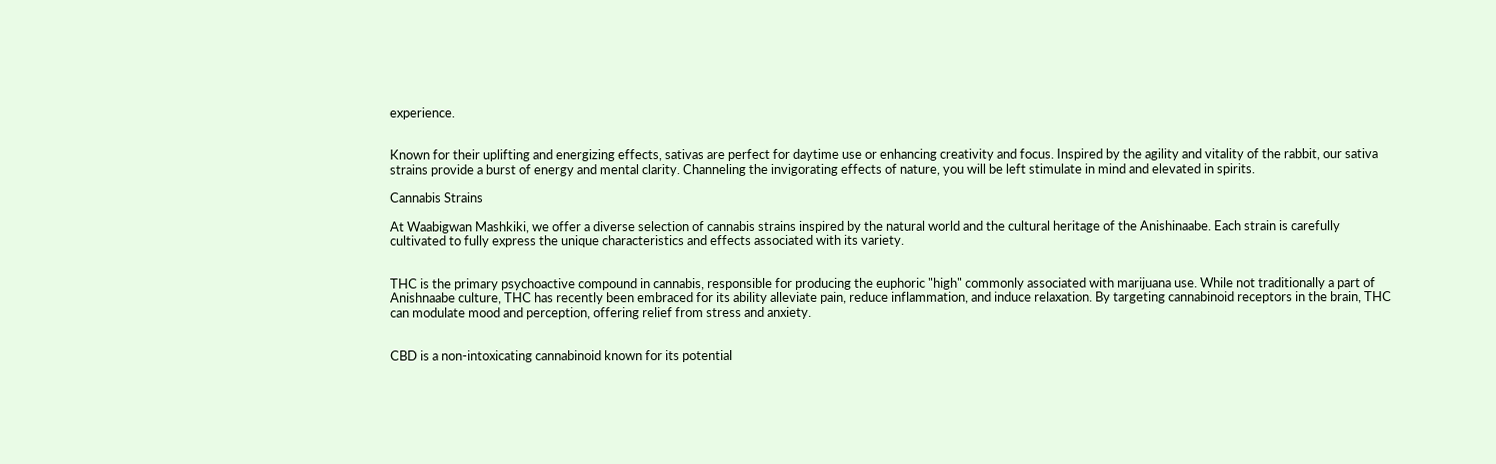experience.


Known for their uplifting and energizing effects, sativas are perfect for daytime use or enhancing creativity and focus. Inspired by the agility and vitality of the rabbit, our sativa strains provide a burst of energy and mental clarity. Channeling the invigorating effects of nature, you will be left stimulate in mind and elevated in spirits.

Cannabis Strains

At Waabigwan Mashkiki, we offer a diverse selection of cannabis strains inspired by the natural world and the cultural heritage of the Anishinaabe. Each strain is carefully cultivated to fully express the unique characteristics and effects associated with its variety.


THC is the primary psychoactive compound in cannabis, responsible for producing the euphoric "high" commonly associated with marijuana use. While not traditionally a part of Anishnaabe culture, THC has recently been embraced for its ability alleviate pain, reduce inflammation, and induce relaxation. By targeting cannabinoid receptors in the brain, THC can modulate mood and perception, offering relief from stress and anxiety.


CBD is a non-intoxicating cannabinoid known for its potential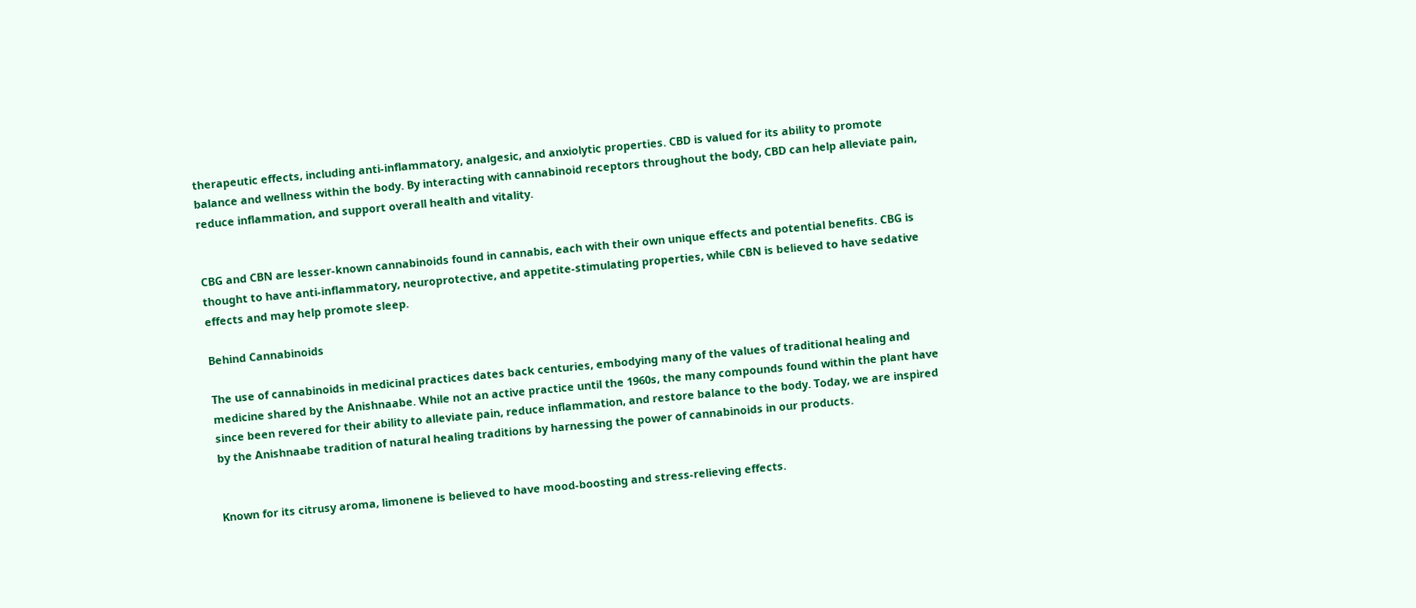therapeutic effects, including anti-inflammatory, analgesic, and anxiolytic properties. CBD is valued for its ability to promote balance and wellness within the body. By interacting with cannabinoid receptors throughout the body, CBD can help alleviate pain, reduce inflammation, and support overall health and vitality.


CBG and CBN are lesser-known cannabinoids found in cannabis, each with their own unique effects and potential benefits. CBG is thought to have anti-inflammatory, neuroprotective, and appetite-stimulating properties, while CBN is believed to have sedative effects and may help promote sleep.

Behind Cannabinoids

The use of cannabinoids in medicinal practices dates back centuries, embodying many of the values of traditional healing and medicine shared by the Anishnaabe. While not an active practice until the 1960s, the many compounds found within the plant have since been revered for their ability to alleviate pain, reduce inflammation, and restore balance to the body. Today, we are inspired by the Anishnaabe tradition of natural healing traditions by harnessing the power of cannabinoids in our products.


Known for its citrusy aroma, limonene is believed to have mood-boosting and stress-relieving effects.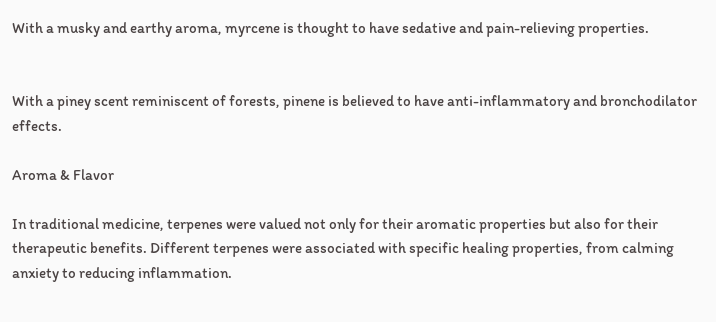With a musky and earthy aroma, myrcene is thought to have sedative and pain-relieving properties.


With a piney scent reminiscent of forests, pinene is believed to have anti-inflammatory and bronchodilator effects.

Aroma & Flavor

In traditional medicine, terpenes were valued not only for their aromatic properties but also for their therapeutic benefits. Different terpenes were associated with specific healing properties, from calming anxiety to reducing inflammation.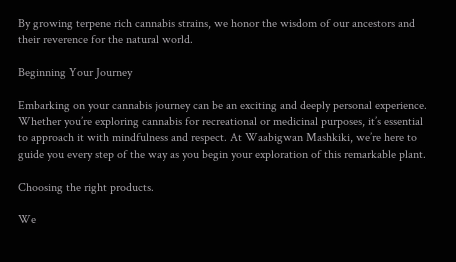By growing terpene rich cannabis strains, we honor the wisdom of our ancestors and their reverence for the natural world.

Beginning Your Journey

Embarking on your cannabis journey can be an exciting and deeply personal experience. Whether you’re exploring cannabis for recreational or medicinal purposes, it’s essential to approach it with mindfulness and respect. At Waabigwan Mashkiki, we’re here to guide you every step of the way as you begin your exploration of this remarkable plant.

Choosing the right products.

We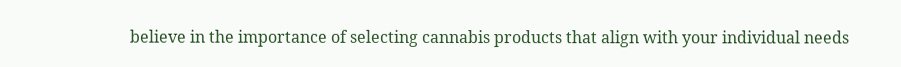believe in the importance of selecting cannabis products that align with your individual needs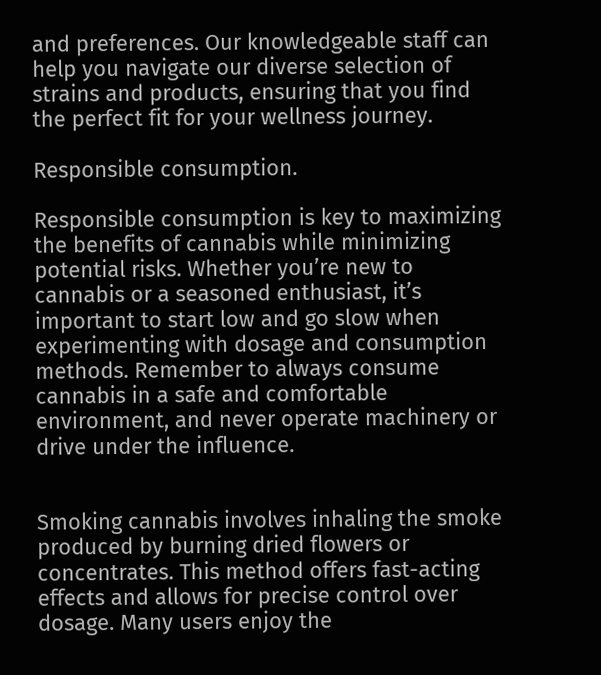and preferences. Our knowledgeable staff can help you navigate our diverse selection of strains and products, ensuring that you find the perfect fit for your wellness journey.

Responsible consumption.

Responsible consumption is key to maximizing the benefits of cannabis while minimizing potential risks. Whether you’re new to cannabis or a seasoned enthusiast, it’s important to start low and go slow when experimenting with dosage and consumption methods. Remember to always consume cannabis in a safe and comfortable environment, and never operate machinery or drive under the influence.


Smoking cannabis involves inhaling the smoke produced by burning dried flowers or concentrates. This method offers fast-acting effects and allows for precise control over dosage. Many users enjoy the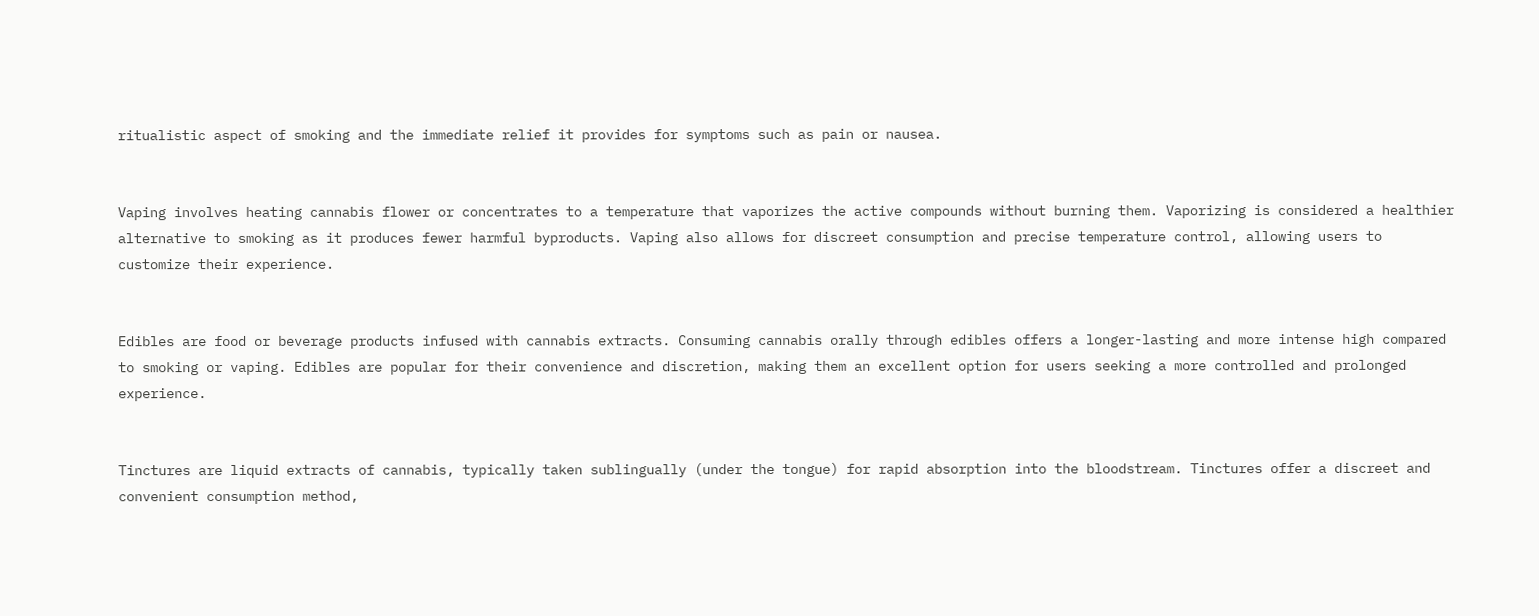ritualistic aspect of smoking and the immediate relief it provides for symptoms such as pain or nausea.


Vaping involves heating cannabis flower or concentrates to a temperature that vaporizes the active compounds without burning them. Vaporizing is considered a healthier alternative to smoking as it produces fewer harmful byproducts. Vaping also allows for discreet consumption and precise temperature control, allowing users to customize their experience.


Edibles are food or beverage products infused with cannabis extracts. Consuming cannabis orally through edibles offers a longer-lasting and more intense high compared to smoking or vaping. Edibles are popular for their convenience and discretion, making them an excellent option for users seeking a more controlled and prolonged experience.


Tinctures are liquid extracts of cannabis, typically taken sublingually (under the tongue) for rapid absorption into the bloodstream. Tinctures offer a discreet and convenient consumption method,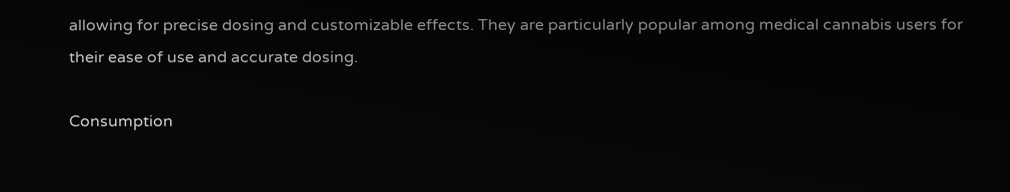allowing for precise dosing and customizable effects. They are particularly popular among medical cannabis users for their ease of use and accurate dosing.

Consumption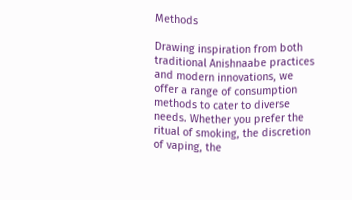Methods

Drawing inspiration from both traditional Anishnaabe practices and modern innovations, we offer a range of consumption methods to cater to diverse needs. Whether you prefer the ritual of smoking, the discretion of vaping, the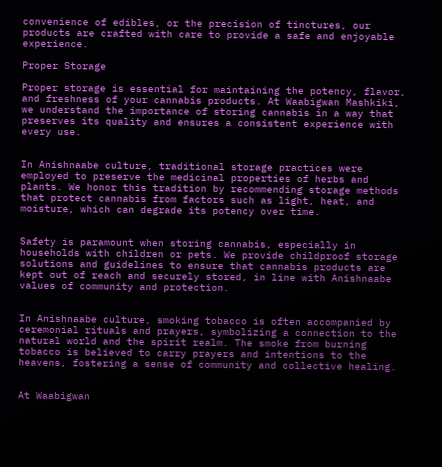convenience of edibles, or the precision of tinctures, our products are crafted with care to provide a safe and enjoyable experience.

Proper Storage

Proper storage is essential for maintaining the potency, flavor, and freshness of your cannabis products. At Waabigwan Mashkiki, we understand the importance of storing cannabis in a way that preserves its quality and ensures a consistent experience with every use.


In Anishnaabe culture, traditional storage practices were employed to preserve the medicinal properties of herbs and plants. We honor this tradition by recommending storage methods that protect cannabis from factors such as light, heat, and moisture, which can degrade its potency over time.


Safety is paramount when storing cannabis, especially in households with children or pets. We provide childproof storage solutions and guidelines to ensure that cannabis products are kept out of reach and securely stored, in line with Anishnaabe values of community and protection.


In Anishnaabe culture, smoking tobacco is often accompanied by ceremonial rituals and prayers, symbolizing a connection to the natural world and the spirit realm. The smoke from burning tobacco is believed to carry prayers and intentions to the heavens, fostering a sense of community and collective healing.


At Waabigwan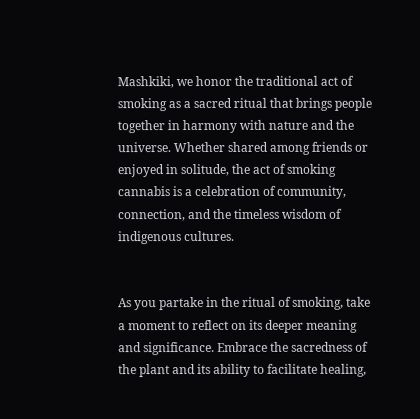Mashkiki, we honor the traditional act of smoking as a sacred ritual that brings people together in harmony with nature and the universe. Whether shared among friends or enjoyed in solitude, the act of smoking cannabis is a celebration of community, connection, and the timeless wisdom of indigenous cultures.


As you partake in the ritual of smoking, take a moment to reflect on its deeper meaning and significance. Embrace the sacredness of the plant and its ability to facilitate healing,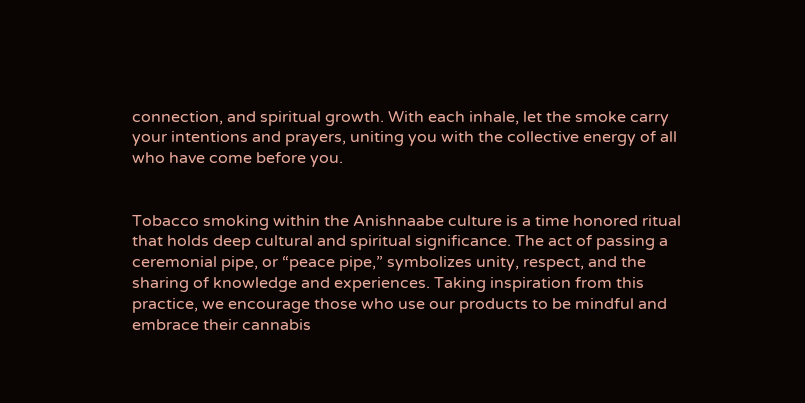connection, and spiritual growth. With each inhale, let the smoke carry your intentions and prayers, uniting you with the collective energy of all who have come before you.


Tobacco smoking within the Anishnaabe culture is a time honored ritual that holds deep cultural and spiritual significance. The act of passing a ceremonial pipe, or “peace pipe,” symbolizes unity, respect, and the sharing of knowledge and experiences. Taking inspiration from this practice, we encourage those who use our products to be mindful and embrace their cannabis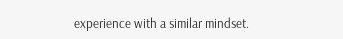experience with a similar mindset.